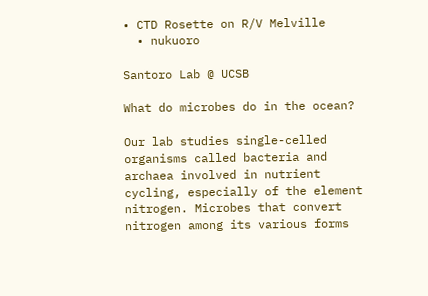• CTD Rosette on R/V Melville
  • nukuoro

Santoro Lab @ UCSB

What do microbes do in the ocean?

Our lab studies single-celled organisms called bacteria and archaea involved in nutrient cycling, especially of the element nitrogen. Microbes that convert nitrogen among its various forms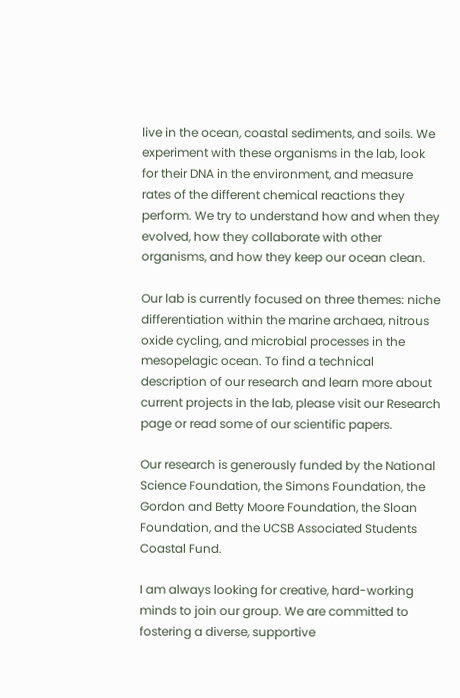live in the ocean, coastal sediments, and soils. We experiment with these organisms in the lab, look for their DNA in the environment, and measure rates of the different chemical reactions they perform. We try to understand how and when they evolved, how they collaborate with other organisms, and how they keep our ocean clean.

Our lab is currently focused on three themes: niche differentiation within the marine archaea, nitrous oxide cycling, and microbial processes in the mesopelagic ocean. To find a technical description of our research and learn more about current projects in the lab, please visit our Research page or read some of our scientific papers.

Our research is generously funded by the National Science Foundation, the Simons Foundation, the Gordon and Betty Moore Foundation, the Sloan Foundation, and the UCSB Associated Students Coastal Fund.

I am always looking for creative, hard-working minds to join our group. We are committed to fostering a diverse, supportive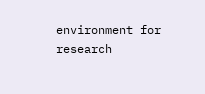environment for research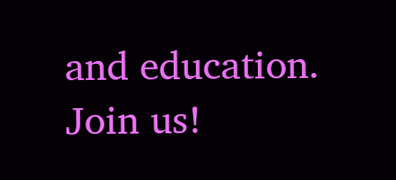and education. Join us!